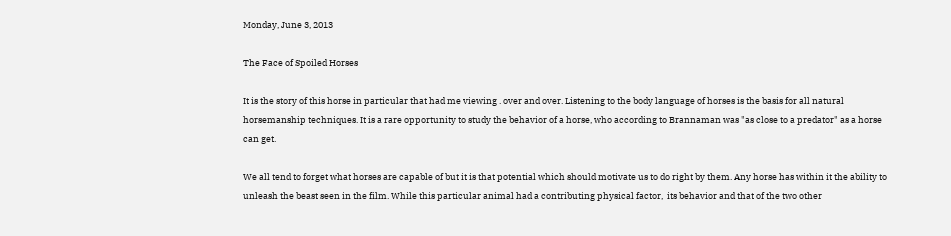Monday, June 3, 2013

The Face of Spoiled Horses

It is the story of this horse in particular that had me viewing . over and over. Listening to the body language of horses is the basis for all natural horsemanship techniques. It is a rare opportunity to study the behavior of a horse, who according to Brannaman was "as close to a predator" as a horse can get.

We all tend to forget what horses are capable of but it is that potential which should motivate us to do right by them. Any horse has within it the ability to unleash the beast seen in the film. While this particular animal had a contributing physical factor,  its behavior and that of the two other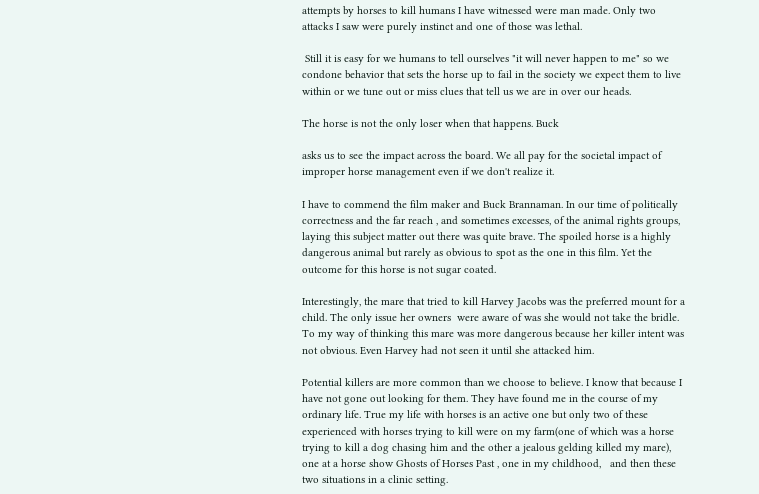attempts by horses to kill humans I have witnessed were man made. Only two attacks I saw were purely instinct and one of those was lethal.

 Still it is easy for we humans to tell ourselves "it will never happen to me" so we condone behavior that sets the horse up to fail in the society we expect them to live within or we tune out or miss clues that tell us we are in over our heads.

The horse is not the only loser when that happens. Buck

asks us to see the impact across the board. We all pay for the societal impact of improper horse management even if we don't realize it.

I have to commend the film maker and Buck Brannaman. In our time of politically correctness and the far reach , and sometimes excesses, of the animal rights groups, laying this subject matter out there was quite brave. The spoiled horse is a highly dangerous animal but rarely as obvious to spot as the one in this film. Yet the outcome for this horse is not sugar coated.

Interestingly, the mare that tried to kill Harvey Jacobs was the preferred mount for a child. The only issue her owners  were aware of was she would not take the bridle. To my way of thinking this mare was more dangerous because her killer intent was not obvious. Even Harvey had not seen it until she attacked him.

Potential killers are more common than we choose to believe. I know that because I have not gone out looking for them. They have found me in the course of my ordinary life. True my life with horses is an active one but only two of these  experienced with horses trying to kill were on my farm(one of which was a horse trying to kill a dog chasing him and the other a jealous gelding killed my mare), one at a horse show Ghosts of Horses Past , one in my childhood,   and then these two situations in a clinic setting.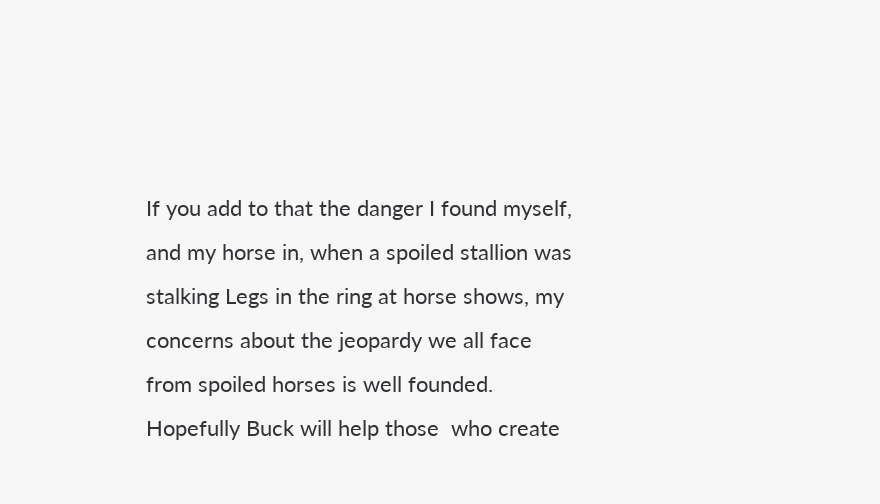If you add to that the danger I found myself, and my horse in, when a spoiled stallion was stalking Legs in the ring at horse shows, my concerns about the jeopardy we all face from spoiled horses is well founded. Hopefully Buck will help those  who create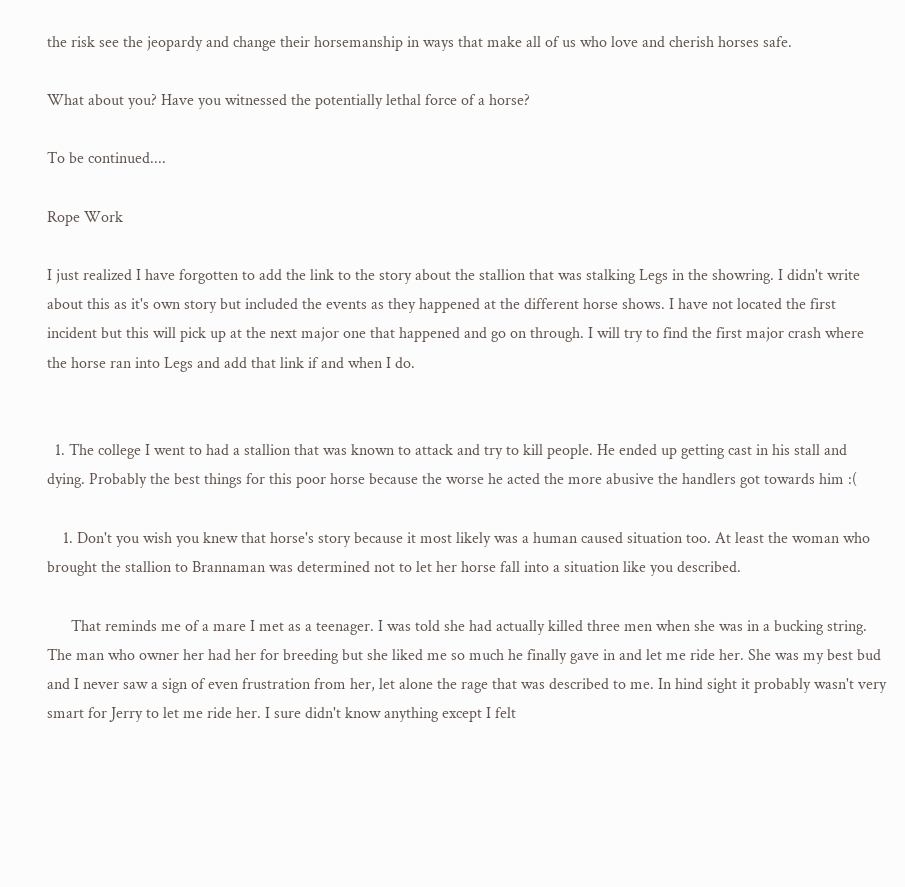the risk see the jeopardy and change their horsemanship in ways that make all of us who love and cherish horses safe.

What about you? Have you witnessed the potentially lethal force of a horse?

To be continued....

Rope Work

I just realized I have forgotten to add the link to the story about the stallion that was stalking Legs in the showring. I didn't write about this as it's own story but included the events as they happened at the different horse shows. I have not located the first incident but this will pick up at the next major one that happened and go on through. I will try to find the first major crash where the horse ran into Legs and add that link if and when I do.


  1. The college I went to had a stallion that was known to attack and try to kill people. He ended up getting cast in his stall and dying. Probably the best things for this poor horse because the worse he acted the more abusive the handlers got towards him :(

    1. Don't you wish you knew that horse's story because it most likely was a human caused situation too. At least the woman who brought the stallion to Brannaman was determined not to let her horse fall into a situation like you described.

      That reminds me of a mare I met as a teenager. I was told she had actually killed three men when she was in a bucking string. The man who owner her had her for breeding but she liked me so much he finally gave in and let me ride her. She was my best bud and I never saw a sign of even frustration from her, let alone the rage that was described to me. In hind sight it probably wasn't very smart for Jerry to let me ride her. I sure didn't know anything except I felt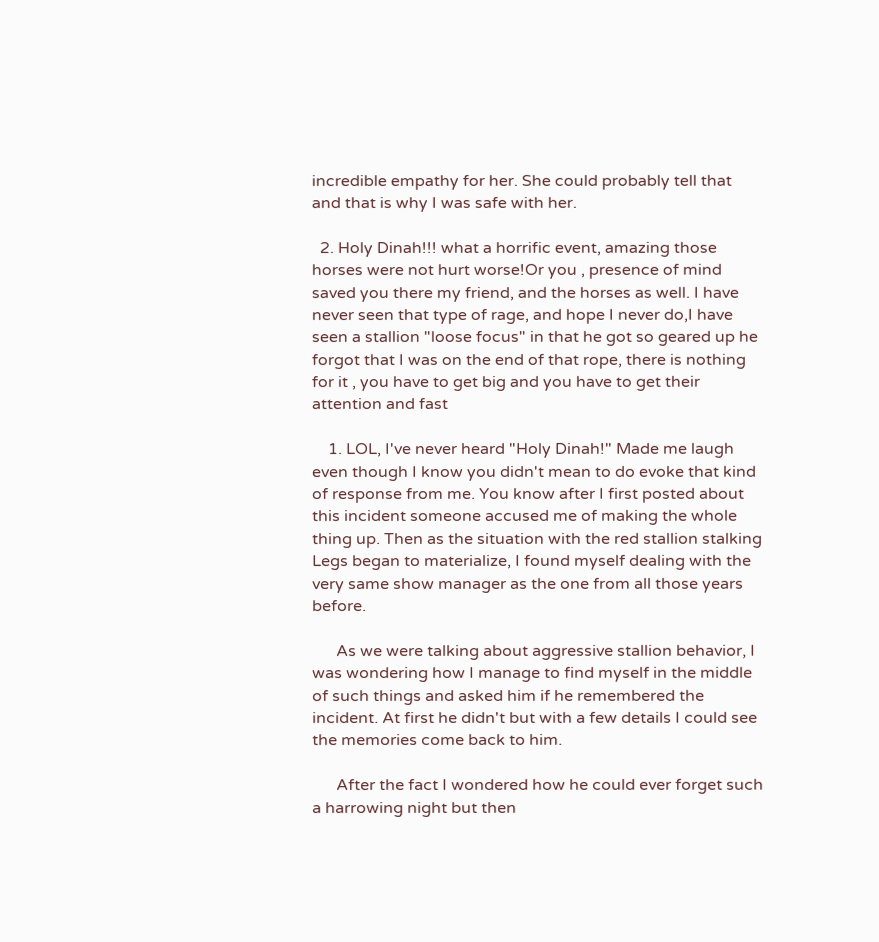incredible empathy for her. She could probably tell that and that is why I was safe with her.

  2. Holy Dinah!!! what a horrific event, amazing those horses were not hurt worse!Or you , presence of mind saved you there my friend, and the horses as well. I have never seen that type of rage, and hope I never do,I have seen a stallion "loose focus" in that he got so geared up he forgot that I was on the end of that rope, there is nothing for it , you have to get big and you have to get their attention and fast

    1. LOL, I've never heard "Holy Dinah!" Made me laugh even though I know you didn't mean to do evoke that kind of response from me. You know after I first posted about this incident someone accused me of making the whole thing up. Then as the situation with the red stallion stalking Legs began to materialize, I found myself dealing with the very same show manager as the one from all those years before.

      As we were talking about aggressive stallion behavior, I was wondering how I manage to find myself in the middle of such things and asked him if he remembered the incident. At first he didn't but with a few details I could see the memories come back to him.

      After the fact I wondered how he could ever forget such a harrowing night but then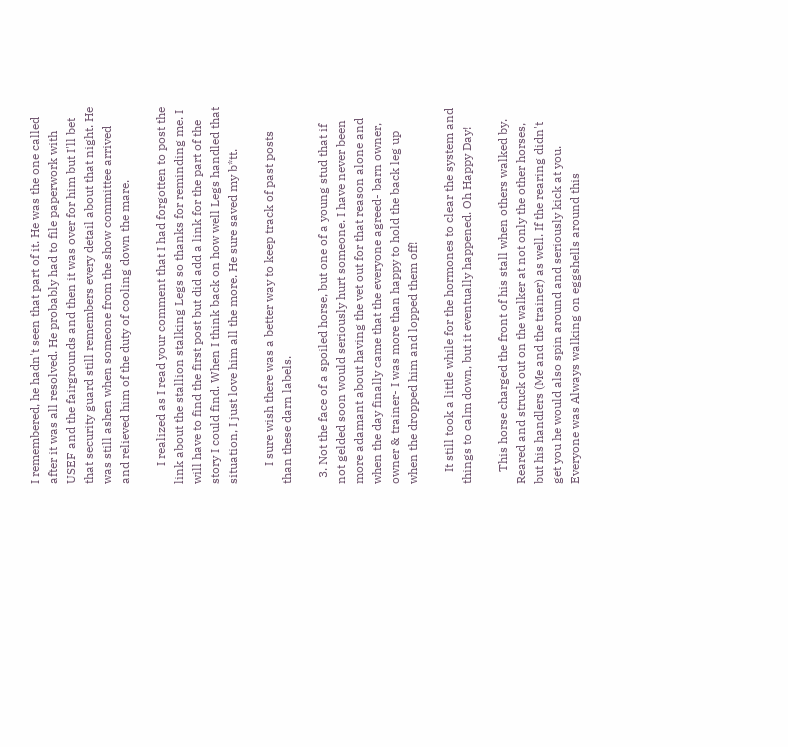I remembered, he hadn't seen that part of it. He was the one called after it was all resolved. He probably had to file paperwork with USEF and the fairgrounds and then it was over for him but I'll bet that security guard still remembers every detail about that night. He was still ashen when someone from the show committee arrived and relieved him of the duty of cooling down the mare.

      I realized as I read your comment that I had forgotten to post the link about the stallion stalking Legs so thanks for reminding me. I will have to find the first post but did add a link for the part of the story I could find. When I think back on how well Legs handled that situation, I just love him all the more. He sure saved my b*tt.

      I sure wish there was a better way to keep track of past posts than these darn labels.

  3. Not the face of a spoiled horse, but one of a young stud that if not gelded soon would seriously hurt someone. I have never been more adamant about having the vet out for that reason alone and when the day finally came that the everyone agreed- barn owner, owner & trainer- I was more than happy to hold the back leg up when the dropped him and lopped them off!

    It still took a little while for the hormones to clear the system and things to calm down, but it eventually happened. Oh Happy Day!

    This horse charged the front of his stall when others walked by. Reared and struck out on the walker at not only the other horses, but his handlers (Me and the trainer) as well. If the rearing didn't get you he would also spin around and seriously kick at you. Everyone was Always walking on eggshells around this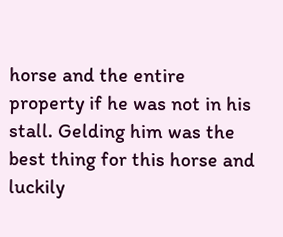horse and the entire property if he was not in his stall. Gelding him was the best thing for this horse and luckily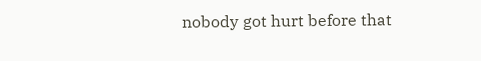nobody got hurt before that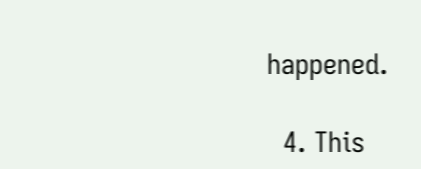happened.

  4. This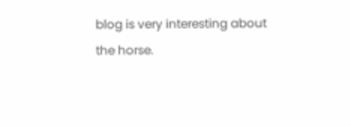blog is very interesting about the horse.